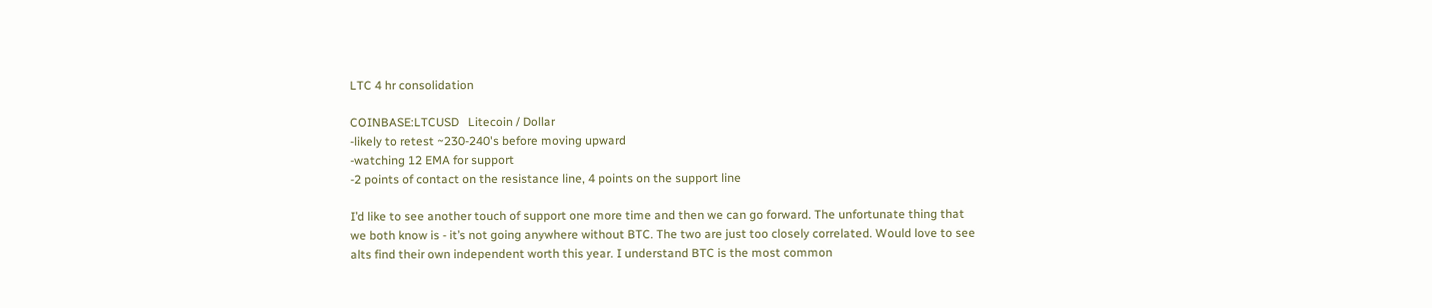LTC 4 hr consolidation

COINBASE:LTCUSD   Litecoin / Dollar
-likely to retest ~230-240's before moving upward
-watching 12 EMA for support
-2 points of contact on the resistance line, 4 points on the support line

I’d like to see another touch of support one more time and then we can go forward. The unfortunate thing that we both know is - it’s not going anywhere without BTC. The two are just too closely correlated. Would love to see alts find their own independent worth this year. I understand BTC is the most common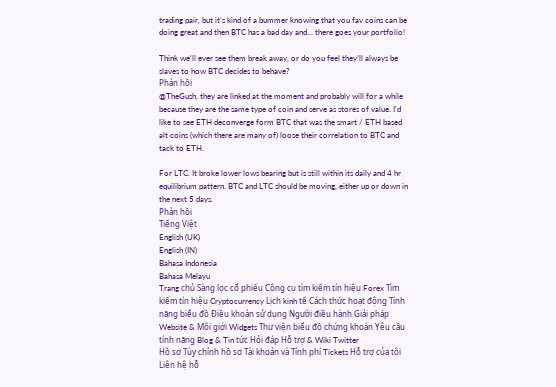trading pair, but it’s kind of a bummer knowing that you fav coins can be doing great and then BTC has a bad day and... there goes your portfolio!

Think we’ll ever see them break away, or do you feel they’ll always be slaves to how BTC decides to behave?
Phản hồi
@TheGush, they are linked at the moment and probably will for a while because they are the same type of coin and serve as stores of value. I'd like to see ETH deconverge form BTC that was the smart / ETH based alt coins (which there are many of) loose their correlation to BTC and tack to ETH.

For LTC. It broke lower lows bearing but is still within its daily and 4 hr equilibrium pattern. BTC and LTC should be moving, either up or down in the next 5 days.
Phản hồi
Tiếng Việt
English (UK)
English (IN)
Bahasa Indonesia
Bahasa Melayu
Trang chủ Sàng lọc cổ phiếu Công cụ tìm kiếm tín hiệu Forex Tìm kiếm tín hiệu Cryptocurrency Lịch kinh tế Cách thức hoạt động Tính năng biểu đồ Điều khoản sử dụng Người điều hành Giải pháp Website & Môi giới Widgets Thư viện biểu đồ chứng khoán Yêu cầu tính năng Blog & Tin tức Hỏi đáp Hỗ trợ & Wiki Twitter
Hồ sơ Tùy chỉnh hồ sơ Tài khoản và Tính phí Tickets Hỗ trợ của tôi Liên hệ hỗ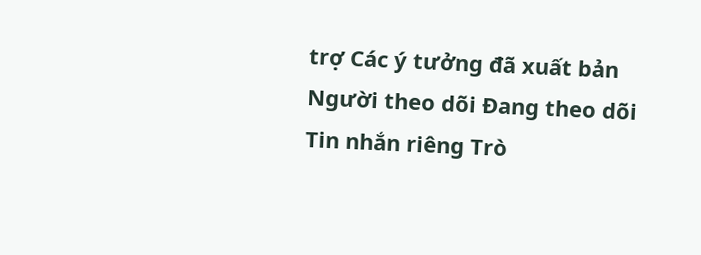trợ Các ý tưởng đã xuất bản Người theo dõi Đang theo dõi Tin nhắn riêng Trò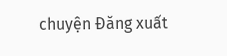chuyện Đăng xuất